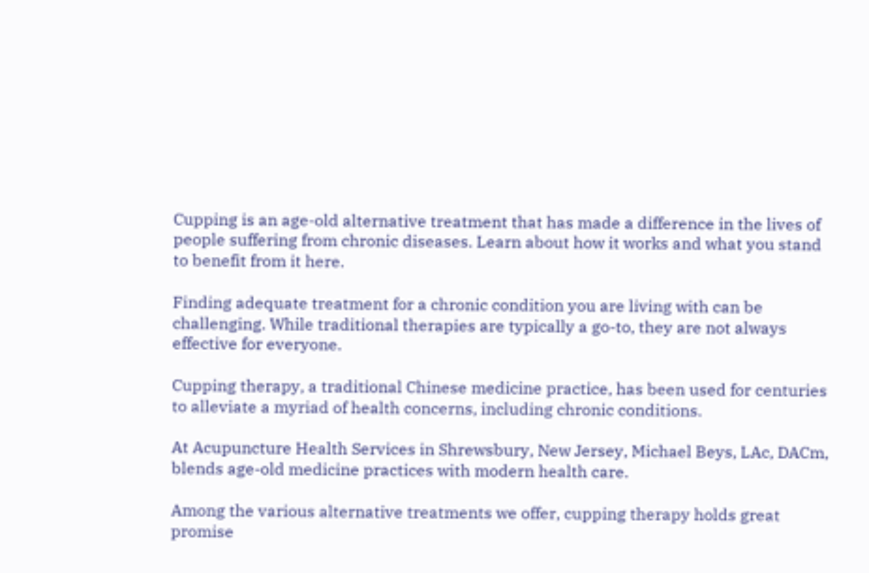Cupping is an age-old alternative treatment that has made a difference in the lives of people suffering from chronic diseases. Learn about how it works and what you stand to benefit from it here.

Finding adequate treatment for a chronic condition you are living with can be challenging. While traditional therapies are typically a go-to, they are not always effective for everyone.

Cupping therapy, a traditional Chinese medicine practice, has been used for centuries to alleviate a myriad of health concerns, including chronic conditions.

At Acupuncture Health Services in Shrewsbury, New Jersey, Michael Beys, LAc, DACm, blends age-old medicine practices with modern health care.

Among the various alternative treatments we offer, cupping therapy holds great promise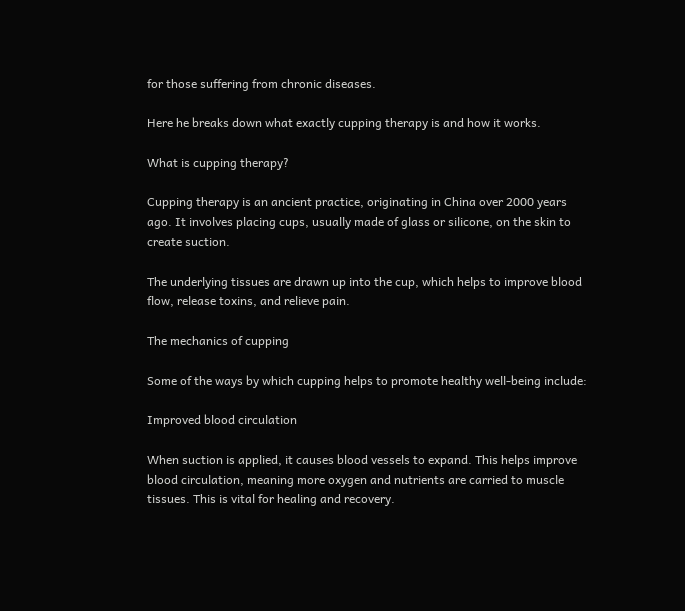for those suffering from chronic diseases.

Here he breaks down what exactly cupping therapy is and how it works.

What is cupping therapy?

Cupping therapy is an ancient practice, originating in China over 2000 years ago. It involves placing cups, usually made of glass or silicone, on the skin to create suction.

The underlying tissues are drawn up into the cup, which helps to improve blood flow, release toxins, and relieve pain.

The mechanics of cupping

Some of the ways by which cupping helps to promote healthy well-being include:

Improved blood circulation

When suction is applied, it causes blood vessels to expand. This helps improve blood circulation, meaning more oxygen and nutrients are carried to muscle tissues. This is vital for healing and recovery.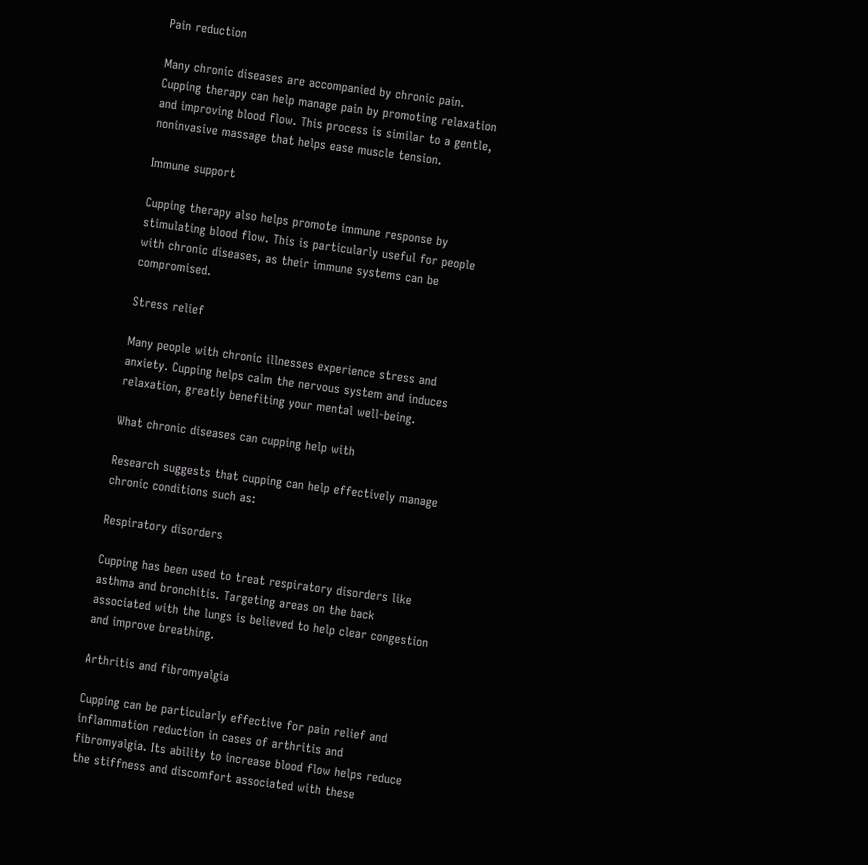Pain reduction

Many chronic diseases are accompanied by chronic pain. Cupping therapy can help manage pain by promoting relaxation and improving blood flow. This process is similar to a gentle, noninvasive massage that helps ease muscle tension.

Immune support

Cupping therapy also helps promote immune response by stimulating blood flow. This is particularly useful for people with chronic diseases, as their immune systems can be compromised.

Stress relief

Many people with chronic illnesses experience stress and anxiety. Cupping helps calm the nervous system and induces relaxation, greatly benefiting your mental well-being.

What chronic diseases can cupping help with

Research suggests that cupping can help effectively manage chronic conditions such as:

Respiratory disorders

Cupping has been used to treat respiratory disorders like asthma and bronchitis. Targeting areas on the back associated with the lungs is believed to help clear congestion and improve breathing.

Arthritis and fibromyalgia

Cupping can be particularly effective for pain relief and inflammation reduction in cases of arthritis and fibromyalgia. Its ability to increase blood flow helps reduce the stiffness and discomfort associated with these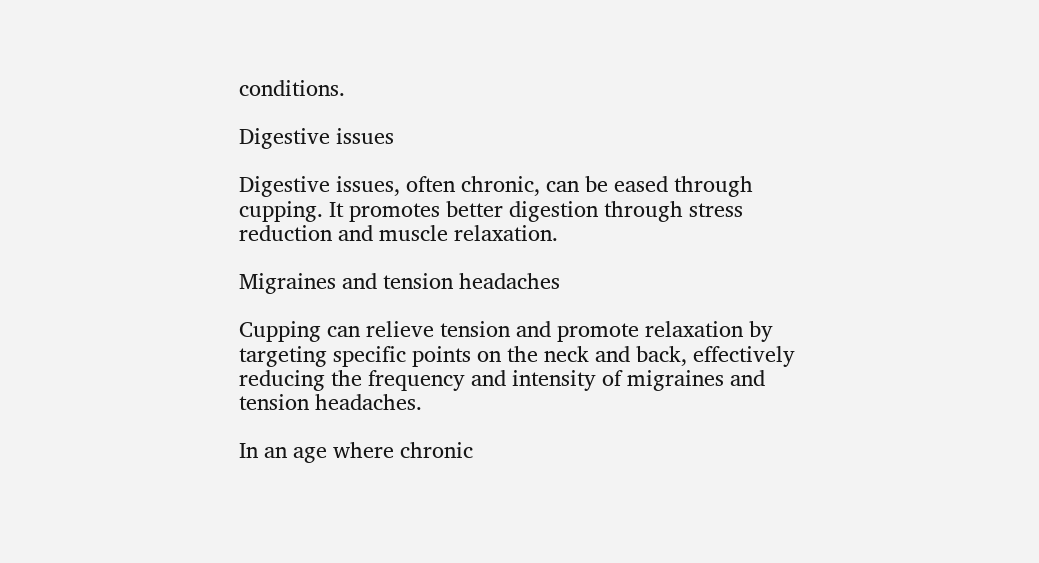conditions.

Digestive issues

Digestive issues, often chronic, can be eased through cupping. It promotes better digestion through stress reduction and muscle relaxation.

Migraines and tension headaches

Cupping can relieve tension and promote relaxation by targeting specific points on the neck and back, effectively reducing the frequency and intensity of migraines and tension headaches.

In an age where chronic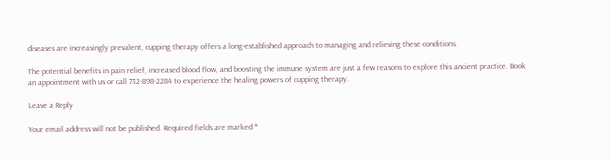diseases are increasingly prevalent, cupping therapy offers a long-established approach to managing and relieving these conditions.

The potential benefits in pain relief, increased blood flow, and boosting the immune system are just a few reasons to explore this ancient practice. Book an appointment with us or call 732-898-2284 to experience the healing powers of cupping therapy.

Leave a Reply

Your email address will not be published. Required fields are marked *